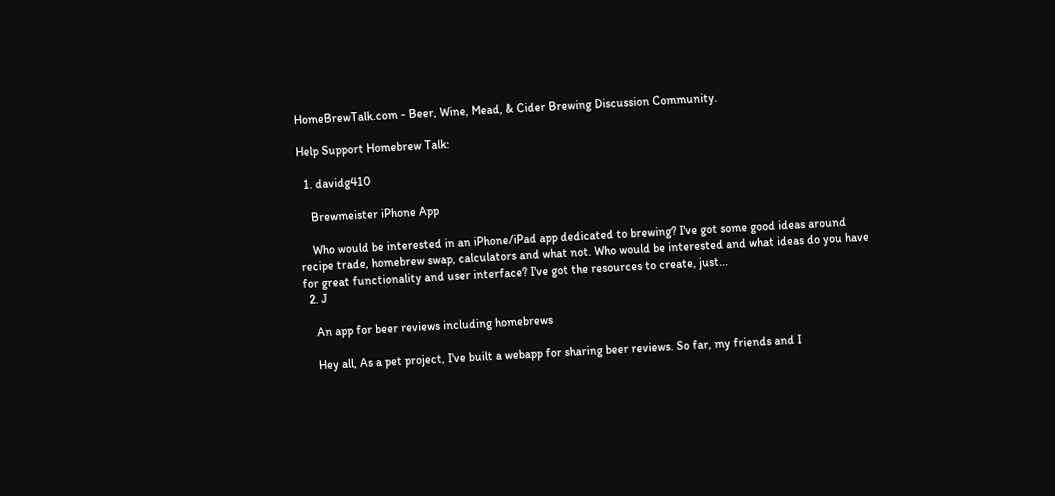HomeBrewTalk.com - Beer, Wine, Mead, & Cider Brewing Discussion Community.

Help Support Homebrew Talk:

  1. davidg410

    Brewmeister iPhone App

    Who would be interested in an iPhone/iPad app dedicated to brewing? I've got some good ideas around recipe trade, homebrew swap, calculators and what not. Who would be interested and what ideas do you have for great functionality and user interface? I've got the resources to create, just...
  2. J

    An app for beer reviews including homebrews

    Hey all, As a pet project, I've built a webapp for sharing beer reviews. So far, my friends and I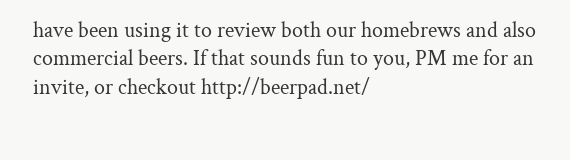have been using it to review both our homebrews and also commercial beers. If that sounds fun to you, PM me for an invite, or checkout http://beerpad.net/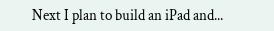Next I plan to build an iPad and...